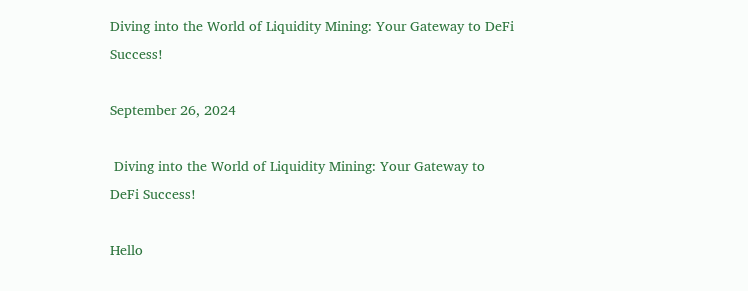Diving into the World of Liquidity Mining: Your Gateway to DeFi Success!

September 26, 2024

 Diving into the World of Liquidity Mining: Your Gateway to DeFi Success!

Hello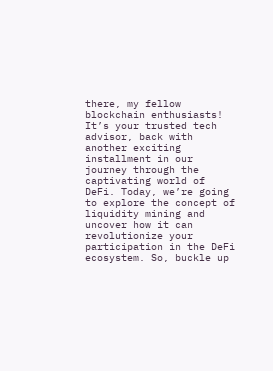there, my fellow blockchain enthusiasts!  It’s your trusted tech advisor, back with another exciting installment in our journey through the captivating world of DeFi. Today, we’re going to explore the concept of liquidity mining and uncover how it can revolutionize your participation in the DeFi ecosystem. So, buckle up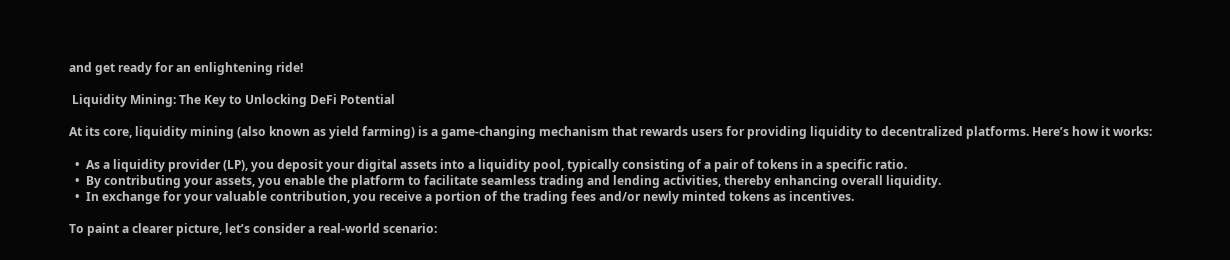and get ready for an enlightening ride!

 Liquidity Mining: The Key to Unlocking DeFi Potential

At its core, liquidity mining (also known as yield farming) is a game-changing mechanism that rewards users for providing liquidity to decentralized platforms. Here’s how it works:

  •  As a liquidity provider (LP), you deposit your digital assets into a liquidity pool, typically consisting of a pair of tokens in a specific ratio.
  •  By contributing your assets, you enable the platform to facilitate seamless trading and lending activities, thereby enhancing overall liquidity.
  •  In exchange for your valuable contribution, you receive a portion of the trading fees and/or newly minted tokens as incentives.

To paint a clearer picture, let’s consider a real-world scenario: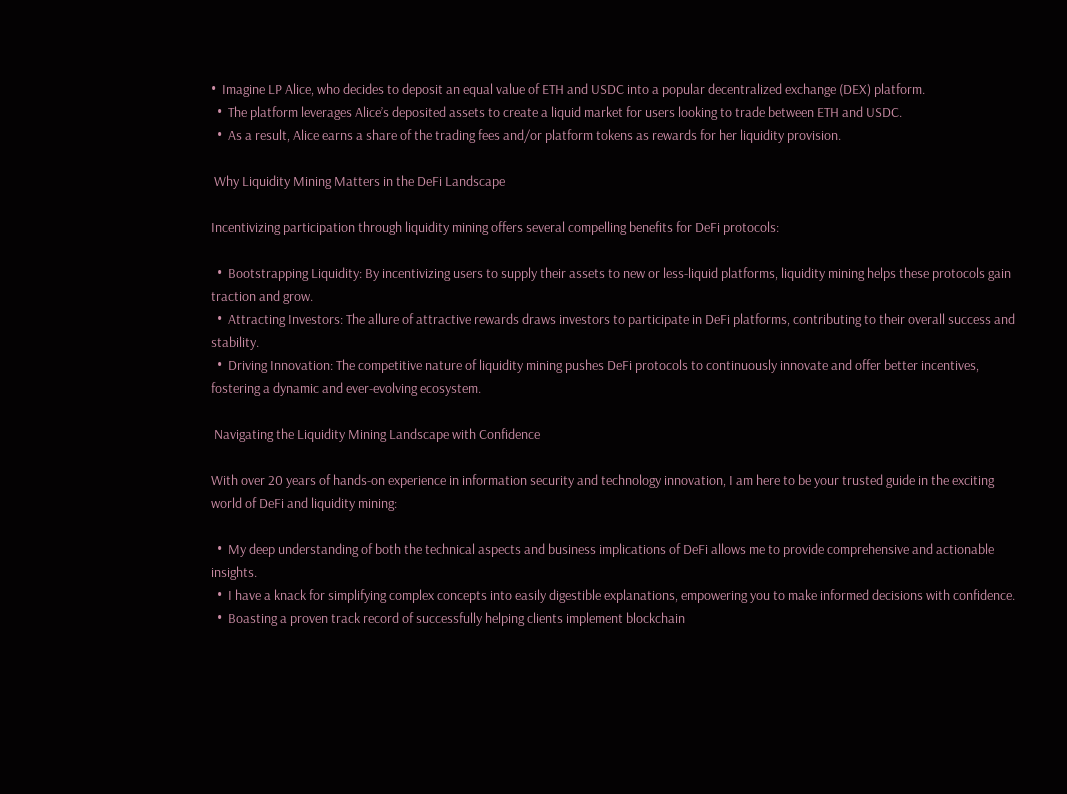•  Imagine LP Alice, who decides to deposit an equal value of ETH and USDC into a popular decentralized exchange (DEX) platform.
  •  The platform leverages Alice’s deposited assets to create a liquid market for users looking to trade between ETH and USDC.
  •  As a result, Alice earns a share of the trading fees and/or platform tokens as rewards for her liquidity provision.

 Why Liquidity Mining Matters in the DeFi Landscape

Incentivizing participation through liquidity mining offers several compelling benefits for DeFi protocols:

  •  Bootstrapping Liquidity: By incentivizing users to supply their assets to new or less-liquid platforms, liquidity mining helps these protocols gain traction and grow.
  •  Attracting Investors: The allure of attractive rewards draws investors to participate in DeFi platforms, contributing to their overall success and stability.
  •  Driving Innovation: The competitive nature of liquidity mining pushes DeFi protocols to continuously innovate and offer better incentives, fostering a dynamic and ever-evolving ecosystem.

 Navigating the Liquidity Mining Landscape with Confidence

With over 20 years of hands-on experience in information security and technology innovation, I am here to be your trusted guide in the exciting world of DeFi and liquidity mining:

  •  My deep understanding of both the technical aspects and business implications of DeFi allows me to provide comprehensive and actionable insights.
  •  I have a knack for simplifying complex concepts into easily digestible explanations, empowering you to make informed decisions with confidence.
  •  Boasting a proven track record of successfully helping clients implement blockchain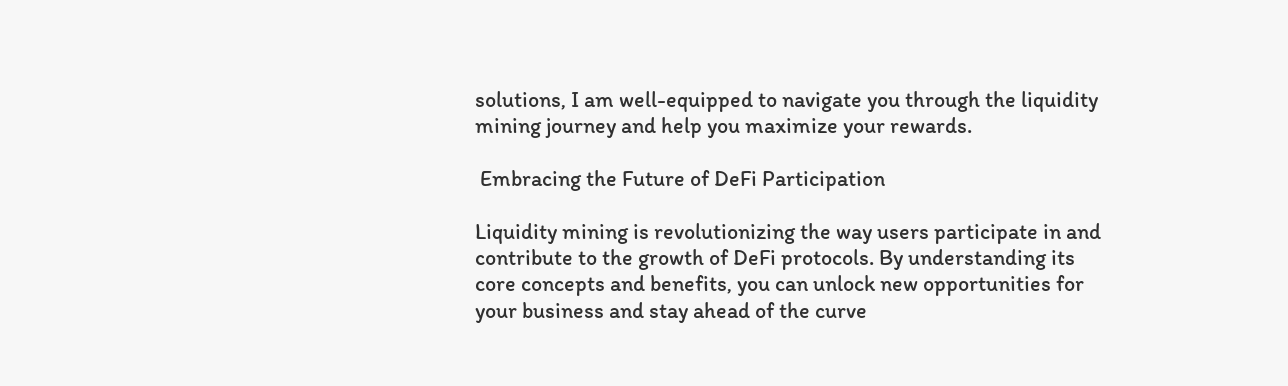solutions, I am well-equipped to navigate you through the liquidity mining journey and help you maximize your rewards.

 Embracing the Future of DeFi Participation

Liquidity mining is revolutionizing the way users participate in and contribute to the growth of DeFi protocols. By understanding its core concepts and benefits, you can unlock new opportunities for your business and stay ahead of the curve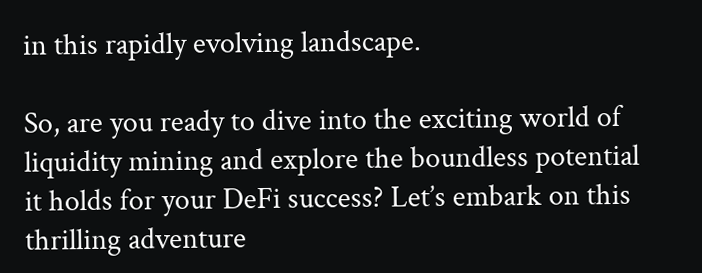in this rapidly evolving landscape.

So, are you ready to dive into the exciting world of liquidity mining and explore the boundless potential it holds for your DeFi success? Let’s embark on this thrilling adventure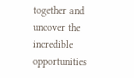together and uncover the incredible opportunities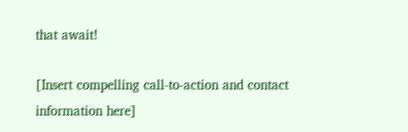that await!

[Insert compelling call-to-action and contact information here]